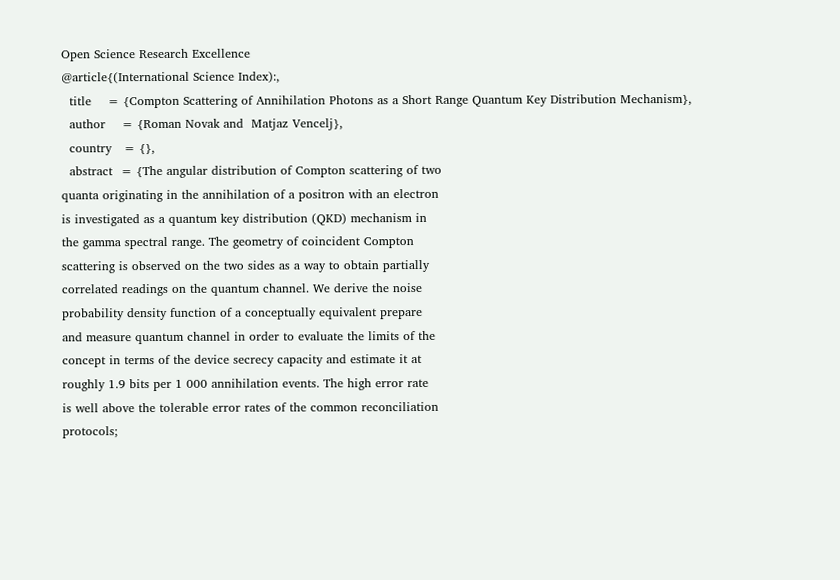Open Science Research Excellence
@article{(International Science Index):,
  title    = {Compton Scattering of Annihilation Photons as a Short Range Quantum Key Distribution Mechanism},
  author    = {Roman Novak and  Matjaz Vencelj},
  country   = {},
  abstract  = {The angular distribution of Compton scattering of two
quanta originating in the annihilation of a positron with an electron
is investigated as a quantum key distribution (QKD) mechanism in
the gamma spectral range. The geometry of coincident Compton
scattering is observed on the two sides as a way to obtain partially
correlated readings on the quantum channel. We derive the noise
probability density function of a conceptually equivalent prepare
and measure quantum channel in order to evaluate the limits of the
concept in terms of the device secrecy capacity and estimate it at
roughly 1.9 bits per 1 000 annihilation events. The high error rate
is well above the tolerable error rates of the common reconciliation
protocols;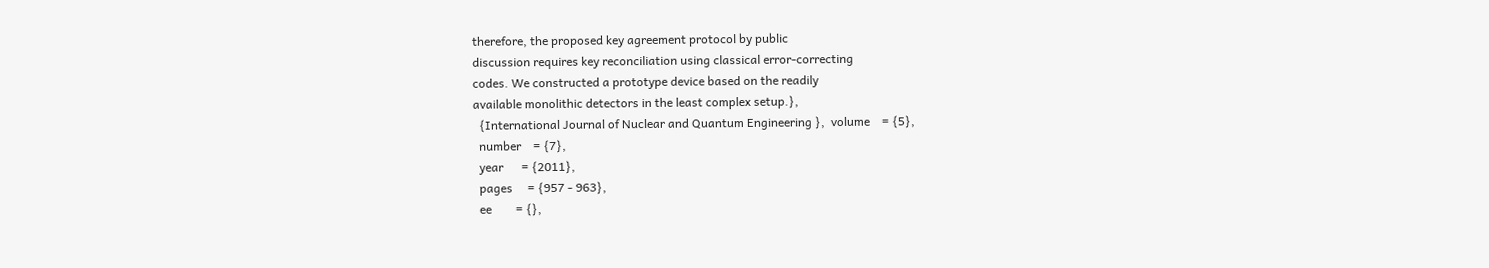therefore, the proposed key agreement protocol by public
discussion requires key reconciliation using classical error-correcting
codes. We constructed a prototype device based on the readily
available monolithic detectors in the least complex setup.},
  {International Journal of Nuclear and Quantum Engineering },  volume    = {5},
  number    = {7},
  year      = {2011},
  pages     = {957 - 963},
  ee        = {},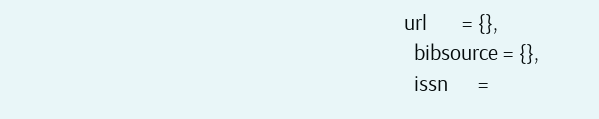url       = {},
  bibsource = {},
  issn      =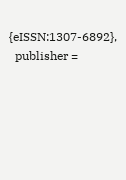{eISSN:1307-6892},
  publisher =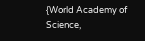{World Academy of Science,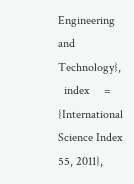Engineering and Technology},
  index     = {International Science Index 55, 2011},